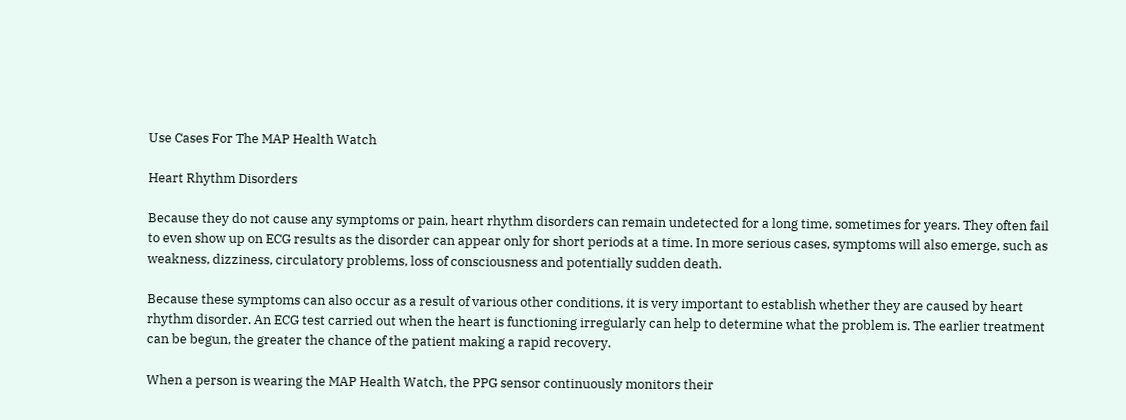Use Cases For The MAP Health Watch

Heart Rhythm Disorders

Because they do not cause any symptoms or pain, heart rhythm disorders can remain undetected for a long time, sometimes for years. They often fail to even show up on ECG results as the disorder can appear only for short periods at a time. In more serious cases, symptoms will also emerge, such as weakness, dizziness, circulatory problems, loss of consciousness and potentially sudden death.

Because these symptoms can also occur as a result of various other conditions, it is very important to establish whether they are caused by heart rhythm disorder. An ECG test carried out when the heart is functioning irregularly can help to determine what the problem is. The earlier treatment can be begun, the greater the chance of the patient making a rapid recovery.

When a person is wearing the MAP Health Watch, the PPG sensor continuously monitors their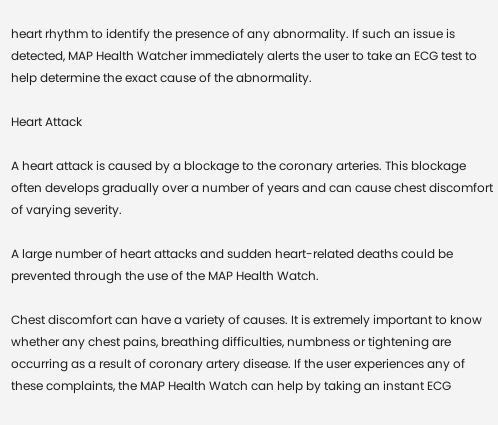heart rhythm to identify the presence of any abnormality. If such an issue is detected, MAP Health Watcher immediately alerts the user to take an ECG test to help determine the exact cause of the abnormality.

Heart Attack

A heart attack is caused by a blockage to the coronary arteries. This blockage often develops gradually over a number of years and can cause chest discomfort of varying severity.

A large number of heart attacks and sudden heart-related deaths could be prevented through the use of the MAP Health Watch.

Chest discomfort can have a variety of causes. It is extremely important to know whether any chest pains, breathing difficulties, numbness or tightening are occurring as a result of coronary artery disease. If the user experiences any of these complaints, the MAP Health Watch can help by taking an instant ECG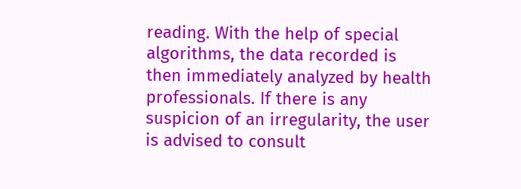reading. With the help of special algorithms, the data recorded is then immediately analyzed by health professionals. If there is any suspicion of an irregularity, the user is advised to consult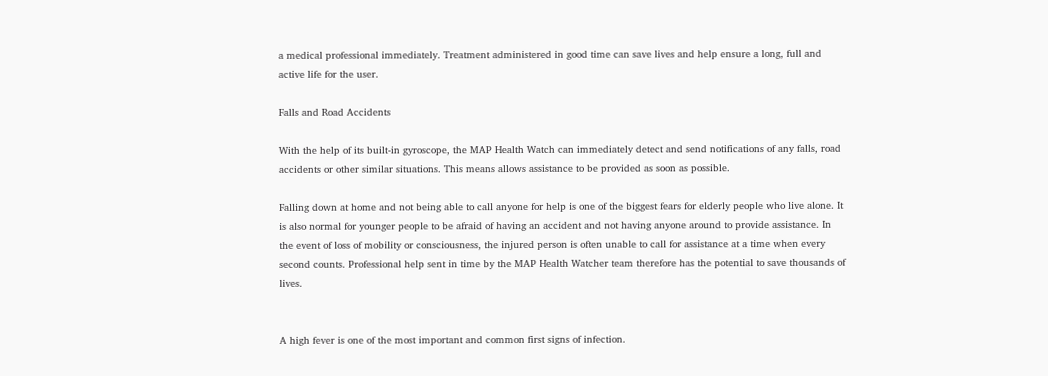a medical professional immediately. Treatment administered in good time can save lives and help ensure a long, full and active life for the user.

Falls and Road Accidents

With the help of its built-in gyroscope, the MAP Health Watch can immediately detect and send notifications of any falls, road accidents or other similar situations. This means allows assistance to be provided as soon as possible.

Falling down at home and not being able to call anyone for help is one of the biggest fears for elderly people who live alone. It is also normal for younger people to be afraid of having an accident and not having anyone around to provide assistance. In the event of loss of mobility or consciousness, the injured person is often unable to call for assistance at a time when every second counts. Professional help sent in time by the MAP Health Watcher team therefore has the potential to save thousands of lives.


A high fever is one of the most important and common first signs of infection.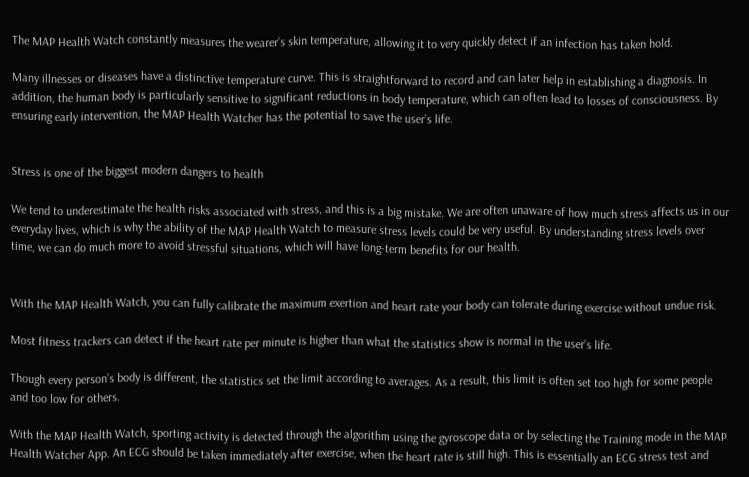The MAP Health Watch constantly measures the wearer’s skin temperature, allowing it to very quickly detect if an infection has taken hold.

Many illnesses or diseases have a distinctive temperature curve. This is straightforward to record and can later help in establishing a diagnosis. In addition, the human body is particularly sensitive to significant reductions in body temperature, which can often lead to losses of consciousness. By ensuring early intervention, the MAP Health Watcher has the potential to save the user’s life.


Stress is one of the biggest modern dangers to health

We tend to underestimate the health risks associated with stress, and this is a big mistake. We are often unaware of how much stress affects us in our everyday lives, which is why the ability of the MAP Health Watch to measure stress levels could be very useful. By understanding stress levels over time, we can do much more to avoid stressful situations, which will have long-term benefits for our health.


With the MAP Health Watch, you can fully calibrate the maximum exertion and heart rate your body can tolerate during exercise without undue risk.

Most fitness trackers can detect if the heart rate per minute is higher than what the statistics show is normal in the user’s life.

Though every person’s body is different, the statistics set the limit according to averages. As a result, this limit is often set too high for some people and too low for others.

With the MAP Health Watch, sporting activity is detected through the algorithm using the gyroscope data or by selecting the Training mode in the MAP Health Watcher App. An ECG should be taken immediately after exercise, when the heart rate is still high. This is essentially an ECG stress test and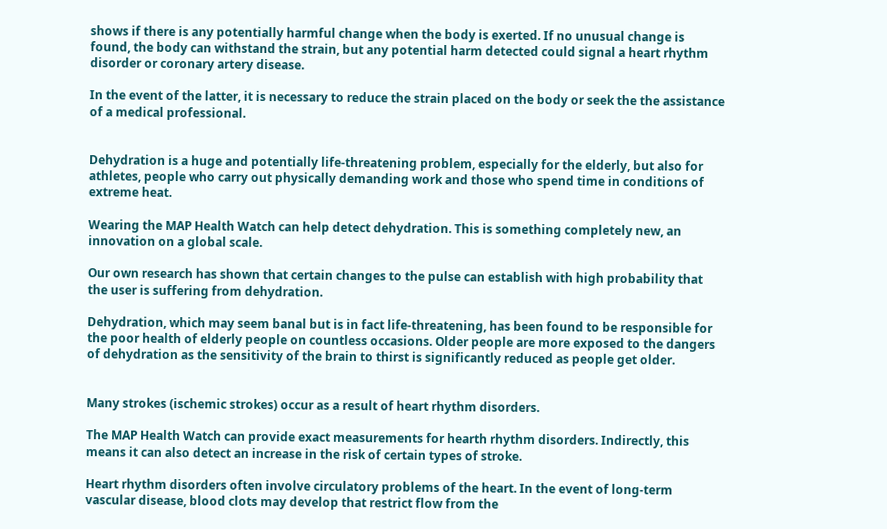shows if there is any potentially harmful change when the body is exerted. If no unusual change is found, the body can withstand the strain, but any potential harm detected could signal a heart rhythm disorder or coronary artery disease.

In the event of the latter, it is necessary to reduce the strain placed on the body or seek the the assistance of a medical professional.


Dehydration is a huge and potentially life-threatening problem, especially for the elderly, but also for athletes, people who carry out physically demanding work and those who spend time in conditions of extreme heat.

Wearing the MAP Health Watch can help detect dehydration. This is something completely new, an innovation on a global scale.

Our own research has shown that certain changes to the pulse can establish with high probability that the user is suffering from dehydration.

Dehydration, which may seem banal but is in fact life-threatening, has been found to be responsible for the poor health of elderly people on countless occasions. Older people are more exposed to the dangers of dehydration as the sensitivity of the brain to thirst is significantly reduced as people get older.


Many strokes (ischemic strokes) occur as a result of heart rhythm disorders.

The MAP Health Watch can provide exact measurements for hearth rhythm disorders. Indirectly, this means it can also detect an increase in the risk of certain types of stroke.

Heart rhythm disorders often involve circulatory problems of the heart. In the event of long-term vascular disease, blood clots may develop that restrict flow from the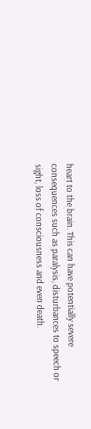heart to the brain. This can have potentially severe consequences such as paralysis, disturbances to speech or sight, loss of consciousness and even death.